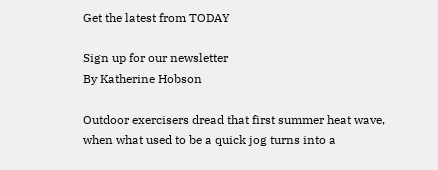Get the latest from TODAY

Sign up for our newsletter
By Katherine Hobson

Outdoor exercisers dread that first summer heat wave, when what used to be a quick jog turns into a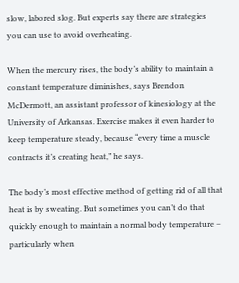slow, labored slog. But experts say there are strategies you can use to avoid overheating.

When the mercury rises, the body’s ability to maintain a constant temperature diminishes, says Brendon McDermott, an assistant professor of kinesiology at the University of Arkansas. Exercise makes it even harder to keep temperature steady, because “every time a muscle contracts it’s creating heat,” he says.

The body’s most effective method of getting rid of all that heat is by sweating. But sometimes you can’t do that quickly enough to maintain a normal body temperature – particularly when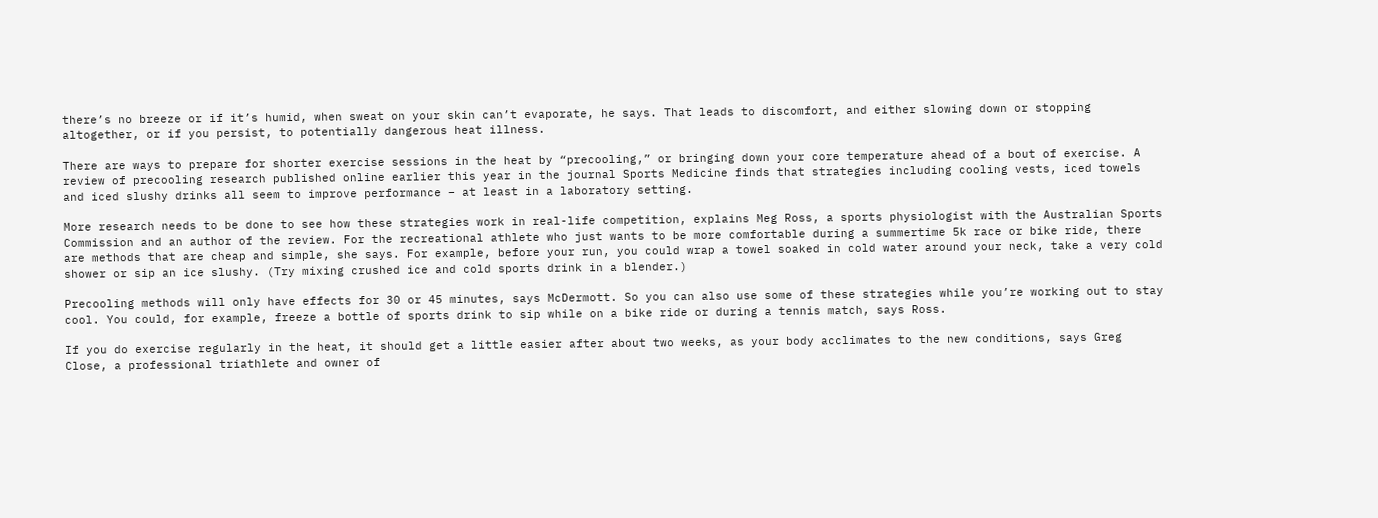there’s no breeze or if it’s humid, when sweat on your skin can’t evaporate, he says. That leads to discomfort, and either slowing down or stopping altogether, or if you persist, to potentially dangerous heat illness.

There are ways to prepare for shorter exercise sessions in the heat by “precooling,” or bringing down your core temperature ahead of a bout of exercise. A review of precooling research published online earlier this year in the journal Sports Medicine finds that strategies including cooling vests, iced towels and iced slushy drinks all seem to improve performance – at least in a laboratory setting.

More research needs to be done to see how these strategies work in real-life competition, explains Meg Ross, a sports physiologist with the Australian Sports Commission and an author of the review. For the recreational athlete who just wants to be more comfortable during a summertime 5k race or bike ride, there are methods that are cheap and simple, she says. For example, before your run, you could wrap a towel soaked in cold water around your neck, take a very cold shower or sip an ice slushy. (Try mixing crushed ice and cold sports drink in a blender.)

Precooling methods will only have effects for 30 or 45 minutes, says McDermott. So you can also use some of these strategies while you’re working out to stay cool. You could, for example, freeze a bottle of sports drink to sip while on a bike ride or during a tennis match, says Ross.

If you do exercise regularly in the heat, it should get a little easier after about two weeks, as your body acclimates to the new conditions, says Greg Close, a professional triathlete and owner of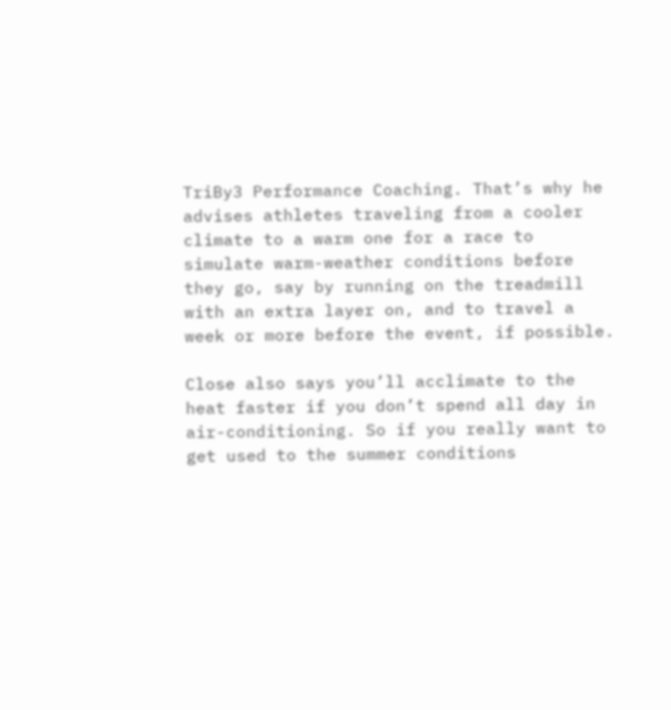TriBy3 Performance Coaching. That’s why he advises athletes traveling from a cooler climate to a warm one for a race to simulate warm-weather conditions before they go, say by running on the treadmill with an extra layer on, and to travel a week or more before the event, if possible.

Close also says you’ll acclimate to the heat faster if you don’t spend all day in air-conditioning. So if you really want to get used to the summer conditions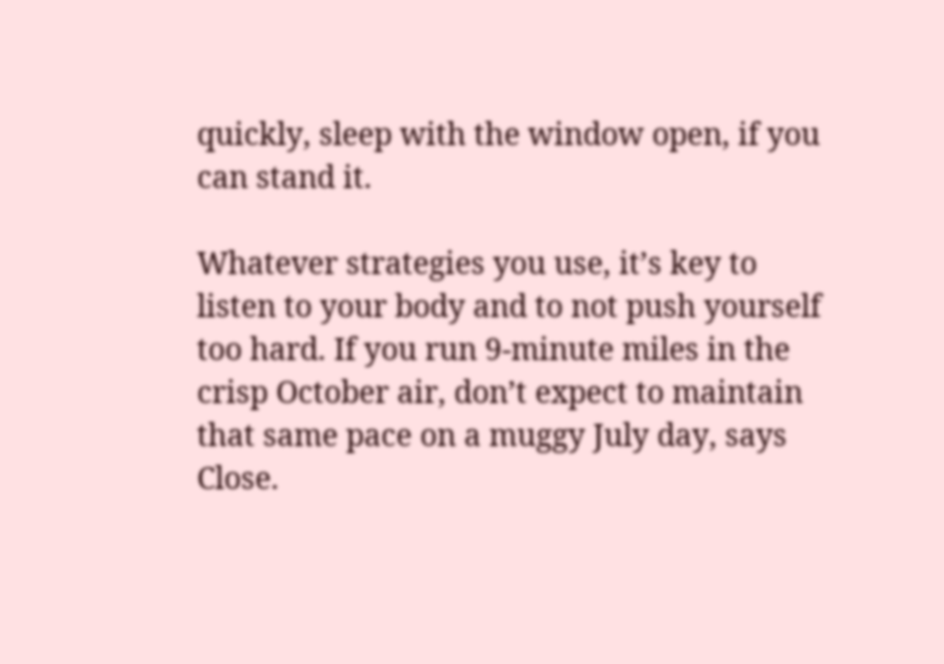quickly, sleep with the window open, if you can stand it.

Whatever strategies you use, it’s key to listen to your body and to not push yourself too hard. If you run 9-minute miles in the crisp October air, don’t expect to maintain that same pace on a muggy July day, says Close.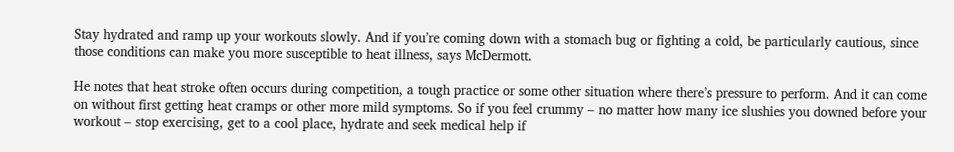Stay hydrated and ramp up your workouts slowly. And if you’re coming down with a stomach bug or fighting a cold, be particularly cautious, since those conditions can make you more susceptible to heat illness, says McDermott.

He notes that heat stroke often occurs during competition, a tough practice or some other situation where there’s pressure to perform. And it can come on without first getting heat cramps or other more mild symptoms. So if you feel crummy – no matter how many ice slushies you downed before your workout – stop exercising, get to a cool place, hydrate and seek medical help if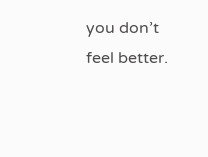you don’t feel better.